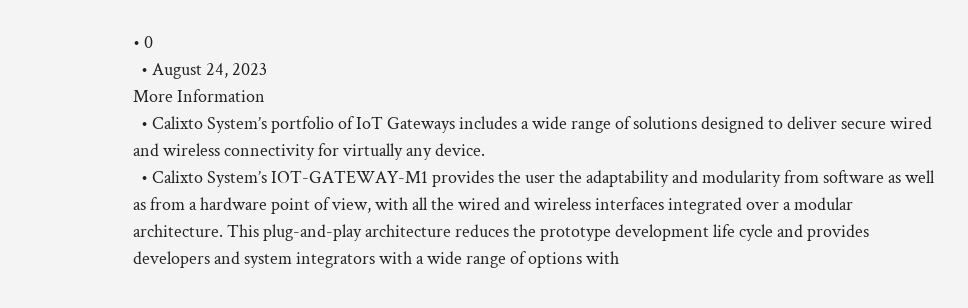• 0
  • August 24, 2023
More Information
  • Calixto System’s portfolio of IoT Gateways includes a wide range of solutions designed to deliver secure wired and wireless connectivity for virtually any device.
  • Calixto System’s IOT-GATEWAY-M1 provides the user the adaptability and modularity from software as well as from a hardware point of view, with all the wired and wireless interfaces integrated over a modular architecture. This plug-and-play architecture reduces the prototype development life cycle and provides developers and system integrators with a wide range of options with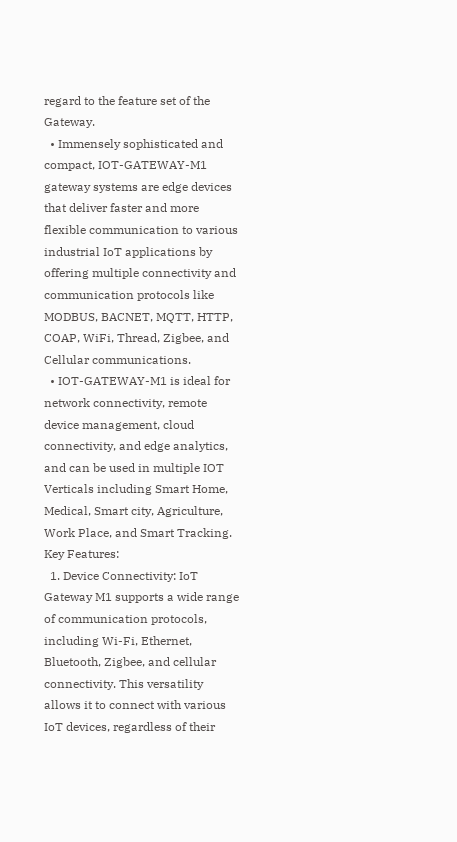regard to the feature set of the Gateway.
  • Immensely sophisticated and compact, IOT-GATEWAY-M1 gateway systems are edge devices that deliver faster and more flexible communication to various industrial IoT applications by offering multiple connectivity and communication protocols like MODBUS, BACNET, MQTT, HTTP, COAP, WiFi, Thread, Zigbee, and Cellular communications.
  • IOT-GATEWAY-M1 is ideal for network connectivity, remote device management, cloud connectivity, and edge analytics, and can be used in multiple IOT Verticals including Smart Home, Medical, Smart city, Agriculture, Work Place, and Smart Tracking.
Key Features:
  1. Device Connectivity: IoT Gateway M1 supports a wide range of communication protocols, including Wi-Fi, Ethernet, Bluetooth, Zigbee, and cellular connectivity. This versatility allows it to connect with various IoT devices, regardless of their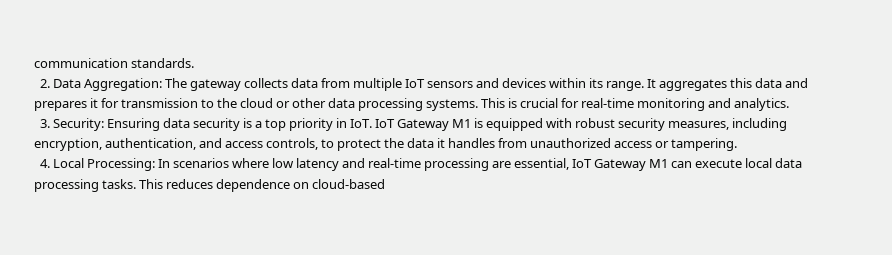communication standards.
  2. Data Aggregation: The gateway collects data from multiple IoT sensors and devices within its range. It aggregates this data and prepares it for transmission to the cloud or other data processing systems. This is crucial for real-time monitoring and analytics.
  3. Security: Ensuring data security is a top priority in IoT. IoT Gateway M1 is equipped with robust security measures, including encryption, authentication, and access controls, to protect the data it handles from unauthorized access or tampering.
  4. Local Processing: In scenarios where low latency and real-time processing are essential, IoT Gateway M1 can execute local data processing tasks. This reduces dependence on cloud-based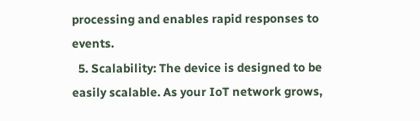processing and enables rapid responses to events.
  5. Scalability: The device is designed to be easily scalable. As your IoT network grows,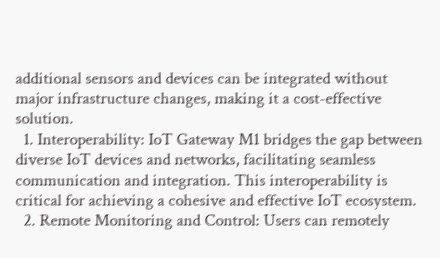additional sensors and devices can be integrated without major infrastructure changes, making it a cost-effective solution.
  1. Interoperability: IoT Gateway M1 bridges the gap between diverse IoT devices and networks, facilitating seamless communication and integration. This interoperability is critical for achieving a cohesive and effective IoT ecosystem.
  2. Remote Monitoring and Control: Users can remotely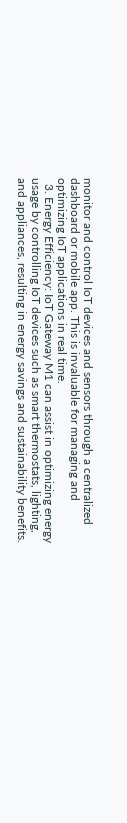monitor and control IoT devices and sensors through a centralized dashboard or mobile app. This is invaluable for managing and optimizing IoT applications in real time.
  3. Energy Efficiency: IoT Gateway M1 can assist in optimizing energy usage by controlling IoT devices such as smart thermostats, lighting, and appliances, resulting in energy savings and sustainability benefits.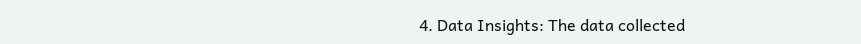4. Data Insights: The data collected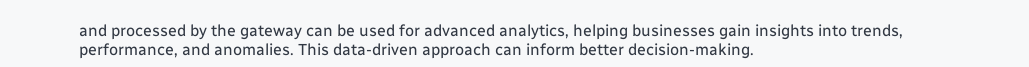and processed by the gateway can be used for advanced analytics, helping businesses gain insights into trends, performance, and anomalies. This data-driven approach can inform better decision-making.